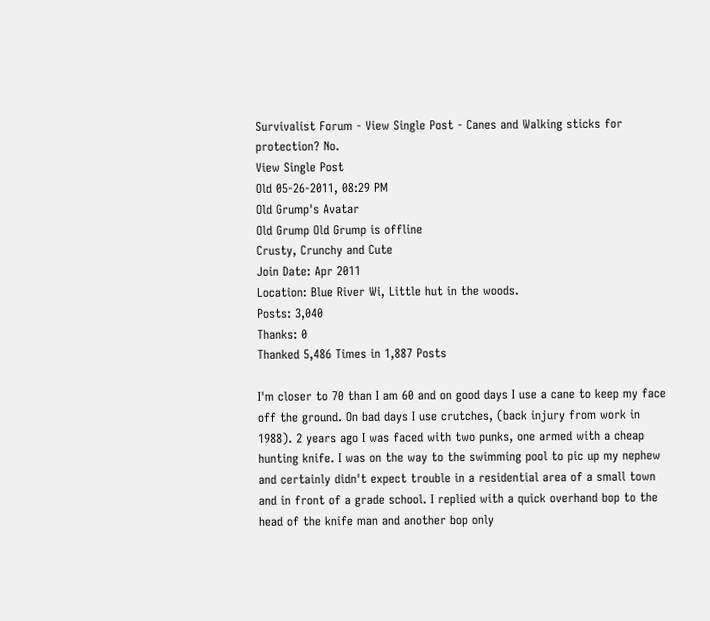Survivalist Forum - View Single Post - Canes and Walking sticks for protection? No.
View Single Post
Old 05-26-2011, 08:29 PM
Old Grump's Avatar
Old Grump Old Grump is offline
Crusty, Crunchy and Cute
Join Date: Apr 2011
Location: Blue River Wi, Little hut in the woods.
Posts: 3,040
Thanks: 0
Thanked 5,486 Times in 1,887 Posts

I'm closer to 70 than I am 60 and on good days I use a cane to keep my face off the ground. On bad days I use crutches, (back injury from work in 1988). 2 years ago I was faced with two punks, one armed with a cheap hunting knife. I was on the way to the swimming pool to pic up my nephew and certainly didn't expect trouble in a residential area of a small town and in front of a grade school. I replied with a quick overhand bop to the head of the knife man and another bop only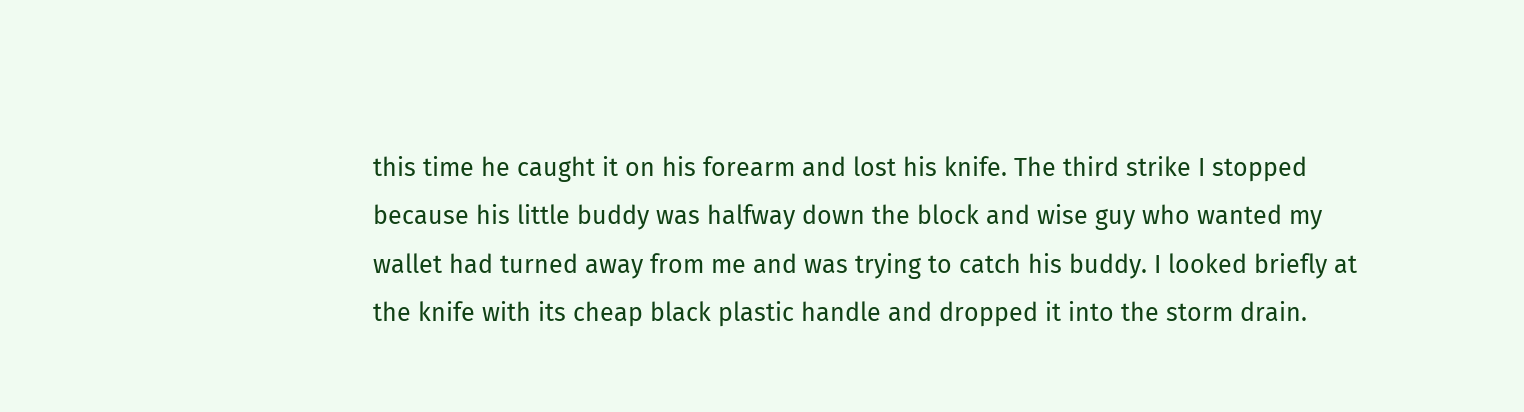this time he caught it on his forearm and lost his knife. The third strike I stopped because his little buddy was halfway down the block and wise guy who wanted my wallet had turned away from me and was trying to catch his buddy. I looked briefly at the knife with its cheap black plastic handle and dropped it into the storm drain.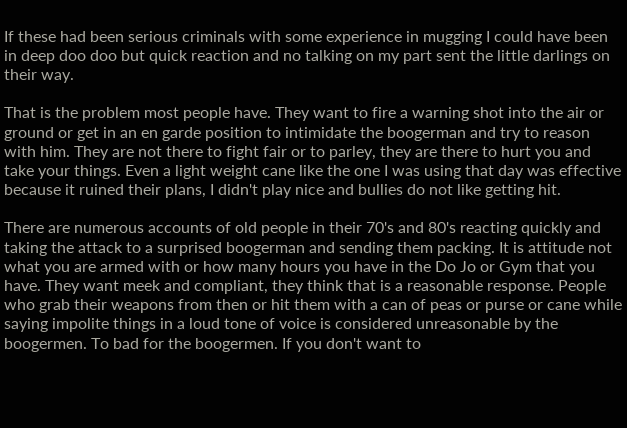If these had been serious criminals with some experience in mugging I could have been in deep doo doo but quick reaction and no talking on my part sent the little darlings on their way.

That is the problem most people have. They want to fire a warning shot into the air or ground or get in an en garde position to intimidate the boogerman and try to reason with him. They are not there to fight fair or to parley, they are there to hurt you and take your things. Even a light weight cane like the one I was using that day was effective because it ruined their plans, I didn't play nice and bullies do not like getting hit.

There are numerous accounts of old people in their 70's and 80's reacting quickly and taking the attack to a surprised boogerman and sending them packing. It is attitude not what you are armed with or how many hours you have in the Do Jo or Gym that you have. They want meek and compliant, they think that is a reasonable response. People who grab their weapons from then or hit them with a can of peas or purse or cane while saying impolite things in a loud tone of voice is considered unreasonable by the boogermen. To bad for the boogermen. If you don't want to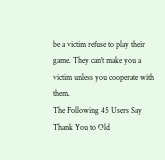be a victim refuse to play their game. They can't make you a victim unless you cooperate with them.
The Following 45 Users Say Thank You to Old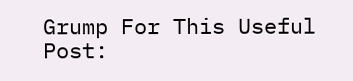Grump For This Useful Post: